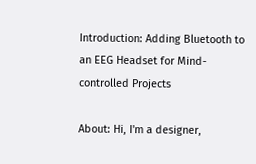Introduction: Adding Bluetooth to an EEG Headset for Mind-controlled Projects

About: Hi, I'm a designer,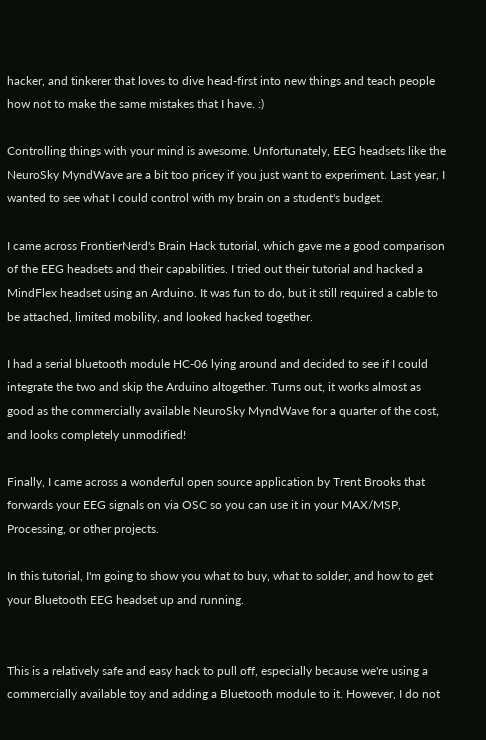hacker, and tinkerer that loves to dive head-first into new things and teach people how not to make the same mistakes that I have. :)

Controlling things with your mind is awesome. Unfortunately, EEG headsets like the NeuroSky MyndWave are a bit too pricey if you just want to experiment. Last year, I wanted to see what I could control with my brain on a student's budget.

I came across FrontierNerd's Brain Hack tutorial, which gave me a good comparison of the EEG headsets and their capabilities. I tried out their tutorial and hacked a MindFlex headset using an Arduino. It was fun to do, but it still required a cable to be attached, limited mobility, and looked hacked together.

I had a serial bluetooth module HC-06 lying around and decided to see if I could integrate the two and skip the Arduino altogether. Turns out, it works almost as good as the commercially available NeuroSky MyndWave for a quarter of the cost, and looks completely unmodified!

Finally, I came across a wonderful open source application by Trent Brooks that forwards your EEG signals on via OSC so you can use it in your MAX/MSP, Processing, or other projects.

In this tutorial, I'm going to show you what to buy, what to solder, and how to get your Bluetooth EEG headset up and running.


This is a relatively safe and easy hack to pull off, especially because we're using a commercially available toy and adding a Bluetooth module to it. However, I do not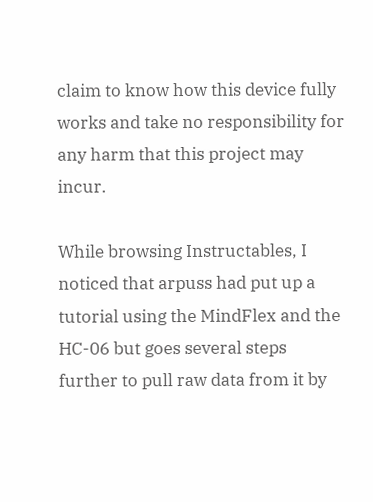claim to know how this device fully works and take no responsibility for any harm that this project may incur.

While browsing Instructables, I noticed that arpuss had put up a tutorial using the MindFlex and the HC-06 but goes several steps further to pull raw data from it by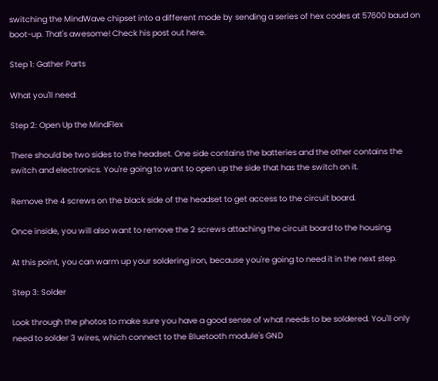switching the MindWave chipset into a different mode by sending a series of hex codes at 57600 baud on boot-up. That's awesome! Check his post out here.

Step 1: Gather Parts

What you'll need:

Step 2: Open Up the MindFlex

There should be two sides to the headset. One side contains the batteries and the other contains the switch and electronics. You're going to want to open up the side that has the switch on it.

Remove the 4 screws on the black side of the headset to get access to the circuit board.

Once inside, you will also want to remove the 2 screws attaching the circuit board to the housing.

At this point, you can warm up your soldering iron, because you're going to need it in the next step.

Step 3: Solder

Look through the photos to make sure you have a good sense of what needs to be soldered. You'll only need to solder 3 wires, which connect to the Bluetooth module's GND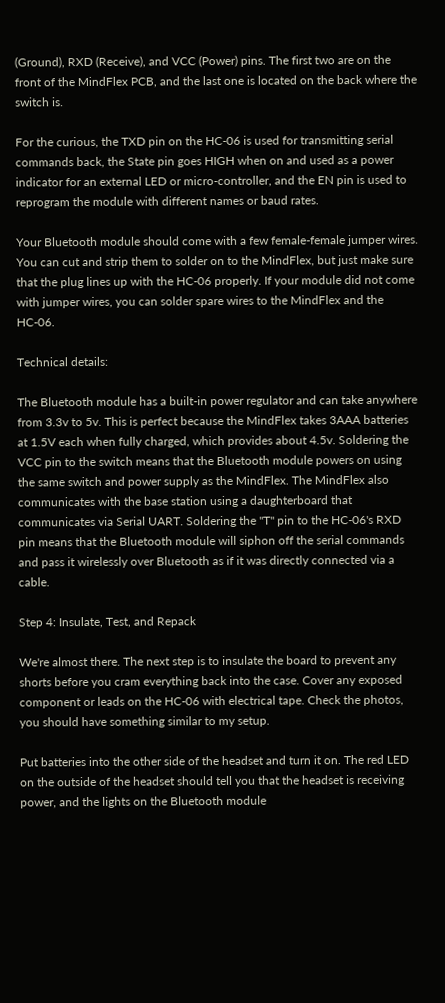(Ground), RXD (Receive), and VCC (Power) pins. The first two are on the front of the MindFlex PCB, and the last one is located on the back where the switch is.

For the curious, the TXD pin on the HC-06 is used for transmitting serial commands back, the State pin goes HIGH when on and used as a power indicator for an external LED or micro-controller, and the EN pin is used to reprogram the module with different names or baud rates.

Your Bluetooth module should come with a few female-female jumper wires. You can cut and strip them to solder on to the MindFlex, but just make sure that the plug lines up with the HC-06 properly. If your module did not come with jumper wires, you can solder spare wires to the MindFlex and the HC-06.

Technical details:

The Bluetooth module has a built-in power regulator and can take anywhere from 3.3v to 5v. This is perfect because the MindFlex takes 3AAA batteries at 1.5V each when fully charged, which provides about 4.5v. Soldering the VCC pin to the switch means that the Bluetooth module powers on using the same switch and power supply as the MindFlex. The MindFlex also communicates with the base station using a daughterboard that communicates via Serial UART. Soldering the "T" pin to the HC-06's RXD pin means that the Bluetooth module will siphon off the serial commands and pass it wirelessly over Bluetooth as if it was directly connected via a cable.

Step 4: Insulate, Test, and Repack

We're almost there. The next step is to insulate the board to prevent any shorts before you cram everything back into the case. Cover any exposed component or leads on the HC-06 with electrical tape. Check the photos, you should have something similar to my setup.

Put batteries into the other side of the headset and turn it on. The red LED on the outside of the headset should tell you that the headset is receiving power, and the lights on the Bluetooth module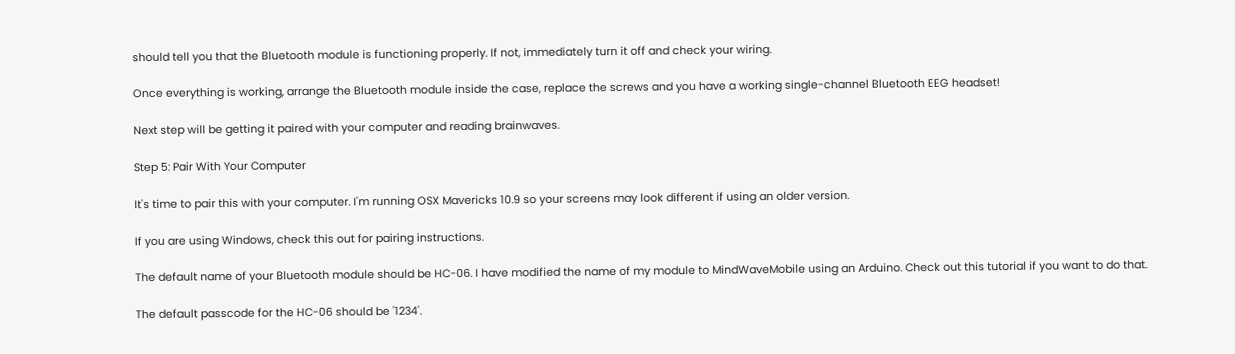should tell you that the Bluetooth module is functioning properly. If not, immediately turn it off and check your wiring.

Once everything is working, arrange the Bluetooth module inside the case, replace the screws and you have a working single-channel Bluetooth EEG headset!

Next step will be getting it paired with your computer and reading brainwaves.

Step 5: Pair With Your Computer

It's time to pair this with your computer. I'm running OSX Mavericks 10.9 so your screens may look different if using an older version.

If you are using Windows, check this out for pairing instructions.

The default name of your Bluetooth module should be HC-06. I have modified the name of my module to MindWaveMobile using an Arduino. Check out this tutorial if you want to do that.

The default passcode for the HC-06 should be '1234'.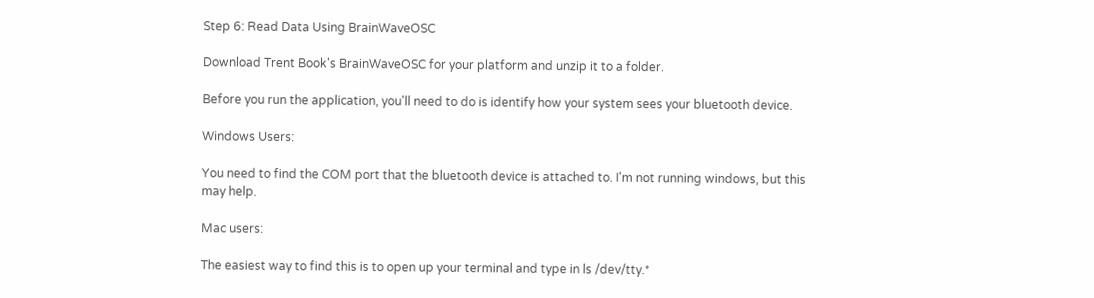Step 6: Read Data Using BrainWaveOSC

Download Trent Book's BrainWaveOSC for your platform and unzip it to a folder.

Before you run the application, you'll need to do is identify how your system sees your bluetooth device.

Windows Users:

You need to find the COM port that the bluetooth device is attached to. I'm not running windows, but this may help.

Mac users:

The easiest way to find this is to open up your terminal and type in ls /dev/tty.*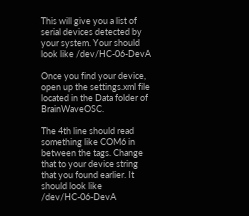This will give you a list of serial devices detected by your system. Your should look like /dev/HC-06-DevA

Once you find your device, open up the settings.xml file located in the Data folder of BrainWaveOSC.

The 4th line should read something like COM6 in between the tags. Change that to your device string that you found earlier. It should look like /dev/HC-06-DevA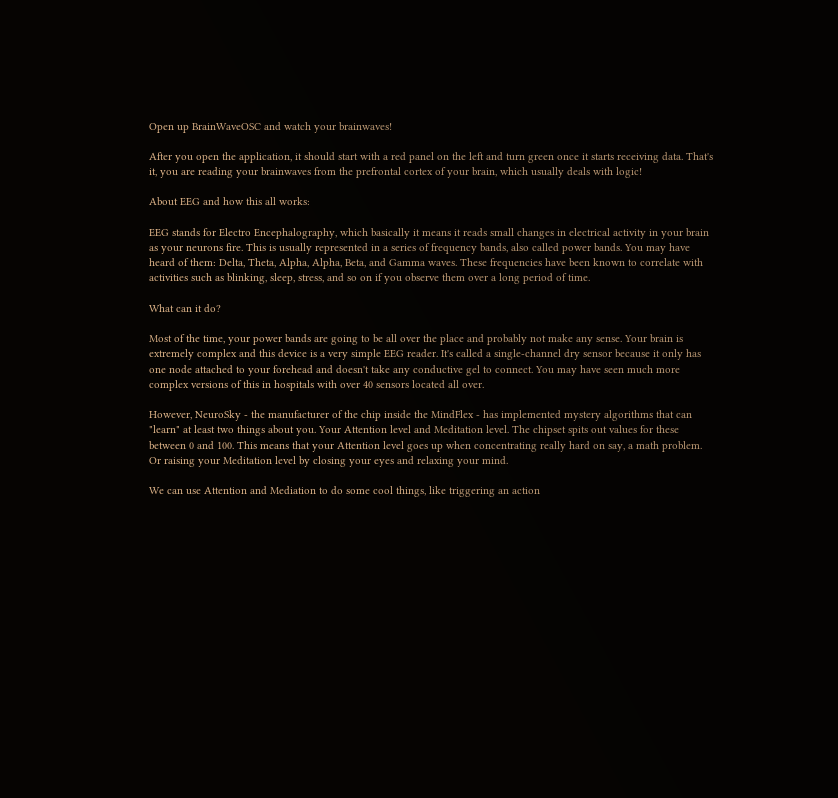Open up BrainWaveOSC and watch your brainwaves!

After you open the application, it should start with a red panel on the left and turn green once it starts receiving data. That's it, you are reading your brainwaves from the prefrontal cortex of your brain, which usually deals with logic!

About EEG and how this all works:

EEG stands for Electro Encephalography, which basically it means it reads small changes in electrical activity in your brain as your neurons fire. This is usually represented in a series of frequency bands, also called power bands. You may have heard of them: Delta, Theta, Alpha, Alpha, Beta, and Gamma waves. These frequencies have been known to correlate with activities such as blinking, sleep, stress, and so on if you observe them over a long period of time.

What can it do?

Most of the time, your power bands are going to be all over the place and probably not make any sense. Your brain is extremely complex and this device is a very simple EEG reader. It's called a single-channel dry sensor because it only has one node attached to your forehead and doesn't take any conductive gel to connect. You may have seen much more complex versions of this in hospitals with over 40 sensors located all over.

However, NeuroSky - the manufacturer of the chip inside the MindFlex - has implemented mystery algorithms that can "learn" at least two things about you. Your Attention level and Meditation level. The chipset spits out values for these between 0 and 100. This means that your Attention level goes up when concentrating really hard on say, a math problem. Or raising your Meditation level by closing your eyes and relaxing your mind.

We can use Attention and Mediation to do some cool things, like triggering an action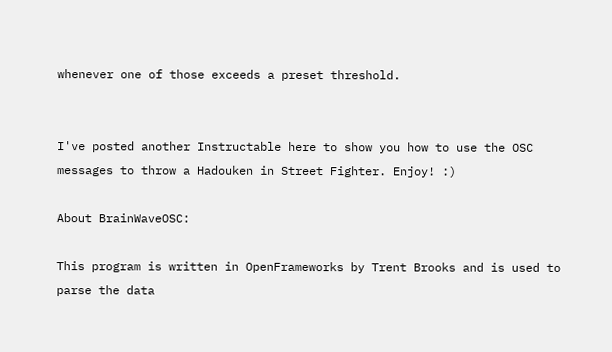whenever one of those exceeds a preset threshold.


I've posted another Instructable here to show you how to use the OSC messages to throw a Hadouken in Street Fighter. Enjoy! :)

About BrainWaveOSC:

This program is written in OpenFrameworks by Trent Brooks and is used to parse the data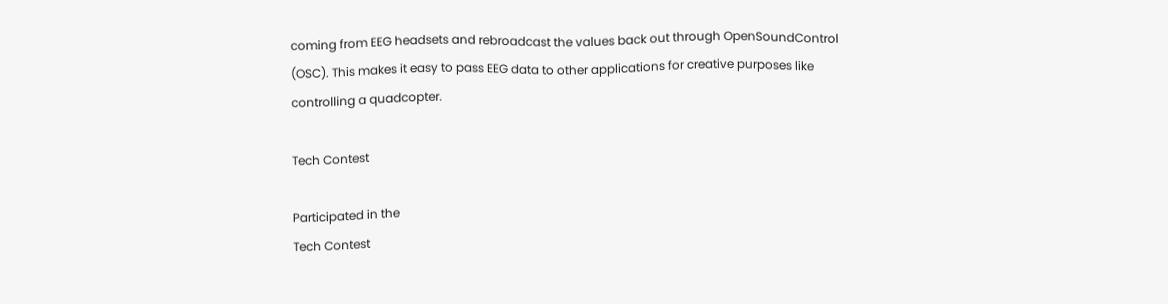coming from EEG headsets and rebroadcast the values back out through OpenSoundControl (OSC). This makes it easy to pass EEG data to other applications for creative purposes like controlling a quadcopter.

Tech Contest

Participated in the
Tech Contest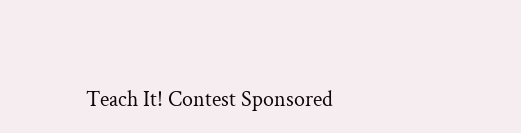Teach It! Contest Sponsored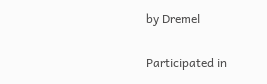by Dremel

Participated in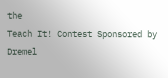the
Teach It! Contest Sponsored by Dremel